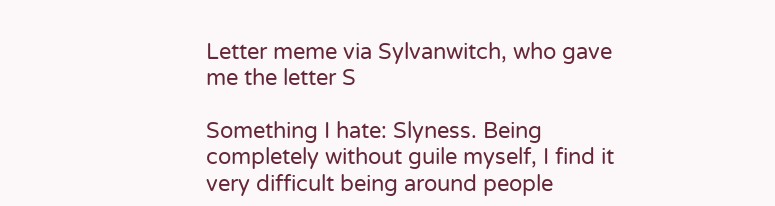Letter meme via Sylvanwitch, who gave me the letter S

Something I hate: Slyness. Being completely without guile myself, I find it very difficult being around people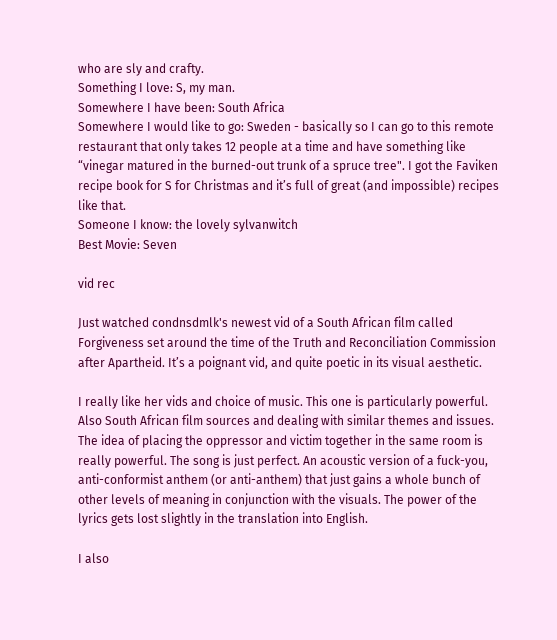who are sly and crafty.
Something I love: S, my man.
Somewhere I have been: South Africa
Somewhere I would like to go: Sweden - basically so I can go to this remote restaurant that only takes 12 people at a time and have something like “vinegar matured in the burned-out trunk of a spruce tree". I got the Faviken recipe book for S for Christmas and it’s full of great (and impossible) recipes like that.
Someone I know: the lovely sylvanwitch
Best Movie: Seven

vid rec

Just watched condnsdmlk's newest vid of a South African film called Forgiveness set around the time of the Truth and Reconciliation Commission after Apartheid. It’s a poignant vid, and quite poetic in its visual aesthetic.

I really like her vids and choice of music. This one is particularly powerful.  Also South African film sources and dealing with similar themes and issues. The idea of placing the oppressor and victim together in the same room is really powerful. The song is just perfect. An acoustic version of a fuck-you, anti-conformist anthem (or anti-anthem) that just gains a whole bunch of other levels of meaning in conjunction with the visuals. The power of the lyrics gets lost slightly in the translation into English.

I also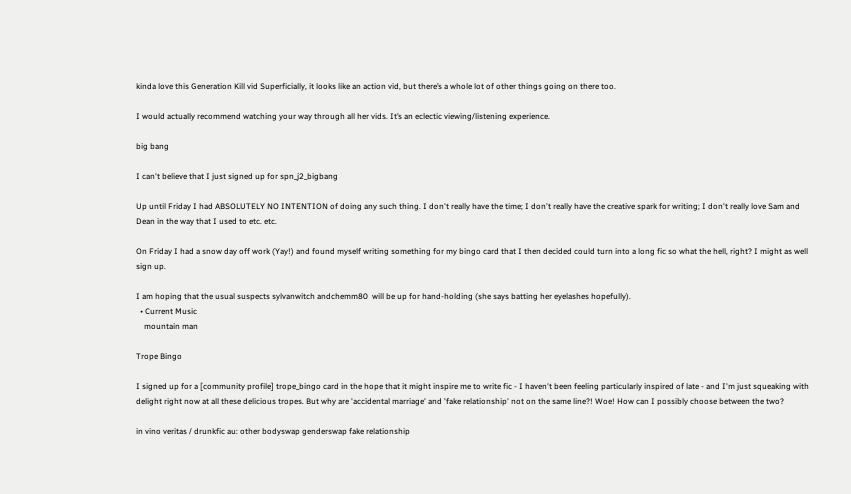kinda love this Generation Kill vid Superficially, it looks like an action vid, but there’s a whole lot of other things going on there too.

I would actually recommend watching your way through all her vids. It’s an eclectic viewing/listening experience.

big bang

I can't believe that I just signed up for spn_j2_bigbang

Up until Friday I had ABSOLUTELY NO INTENTION of doing any such thing. I don't really have the time; I don't really have the creative spark for writing; I don't really love Sam and Dean in the way that I used to etc. etc.

On Friday I had a snow day off work (Yay!) and found myself writing something for my bingo card that I then decided could turn into a long fic so what the hell, right? I might as well sign up.

I am hoping that the usual suspects sylvanwitch andchemm80  will be up for hand-holding (she says batting her eyelashes hopefully).
  • Current Music
    mountain man

Trope Bingo

I signed up for a [community profile] trope_bingo card in the hope that it might inspire me to write fic - I haven't been feeling particularly inspired of late - and I'm just squeaking with delight right now at all these delicious tropes. But why are 'accidental marriage' and 'fake relationship' not on the same line?! Woe! How can I possibly choose between the two?

in vino veritas / drunkfic au: other bodyswap genderswap fake relationship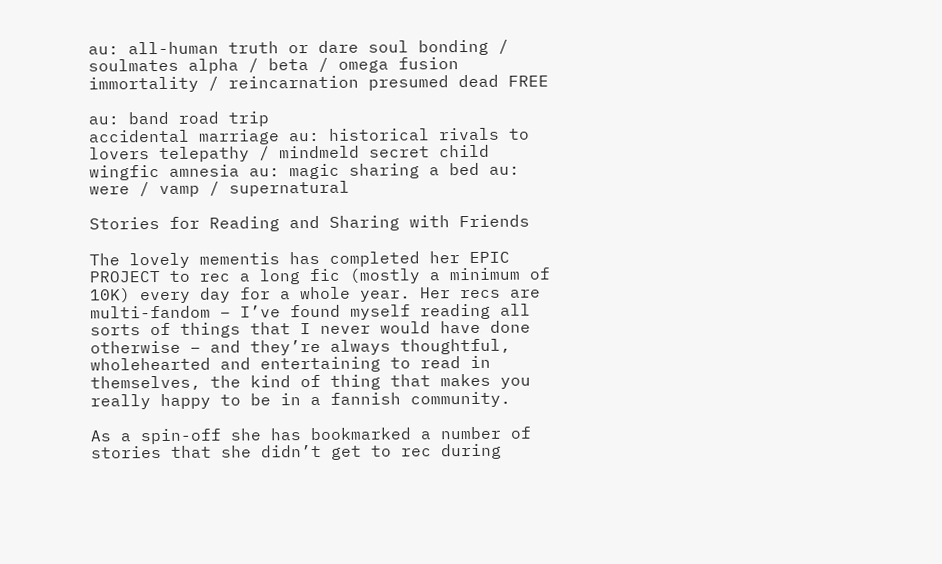au: all-human truth or dare soul bonding / soulmates alpha / beta / omega fusion
immortality / reincarnation presumed dead FREE

au: band road trip
accidental marriage au: historical rivals to lovers telepathy / mindmeld secret child
wingfic amnesia au: magic sharing a bed au: were / vamp / supernatural

Stories for Reading and Sharing with Friends

The lovely mementis has completed her EPIC PROJECT to rec a long fic (mostly a minimum of 10K) every day for a whole year. Her recs are multi-fandom – I’ve found myself reading all sorts of things that I never would have done otherwise – and they’re always thoughtful, wholehearted and entertaining to read in themselves, the kind of thing that makes you really happy to be in a fannish community.

As a spin-off she has bookmarked a number of stories that she didn’t get to rec during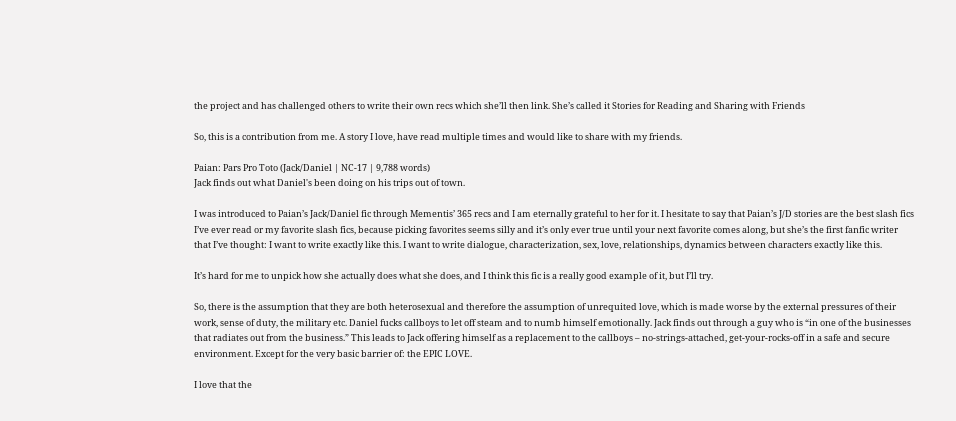the project and has challenged others to write their own recs which she’ll then link. She’s called it Stories for Reading and Sharing with Friends

So, this is a contribution from me. A story I love, have read multiple times and would like to share with my friends.

Paian: Pars Pro Toto (Jack/Daniel | NC-17 | 9,788 words)
Jack finds out what Daniel's been doing on his trips out of town.

I was introduced to Paian’s Jack/Daniel fic through Mementis’ 365 recs and I am eternally grateful to her for it. I hesitate to say that Paian’s J/D stories are the best slash fics I’ve ever read or my favorite slash fics, because picking favorites seems silly and it’s only ever true until your next favorite comes along, but she’s the first fanfic writer that I’ve thought: I want to write exactly like this. I want to write dialogue, characterization, sex, love, relationships, dynamics between characters exactly like this.

It’s hard for me to unpick how she actually does what she does, and I think this fic is a really good example of it, but I’ll try.

So, there is the assumption that they are both heterosexual and therefore the assumption of unrequited love, which is made worse by the external pressures of their work, sense of duty, the military etc. Daniel fucks callboys to let off steam and to numb himself emotionally. Jack finds out through a guy who is “in one of the businesses that radiates out from the business.” This leads to Jack offering himself as a replacement to the callboys – no-strings-attached, get-your-rocks-off in a safe and secure environment. Except for the very basic barrier of: the EPIC LOVE.

I love that the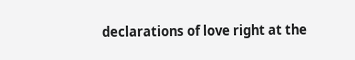declarations of love right at the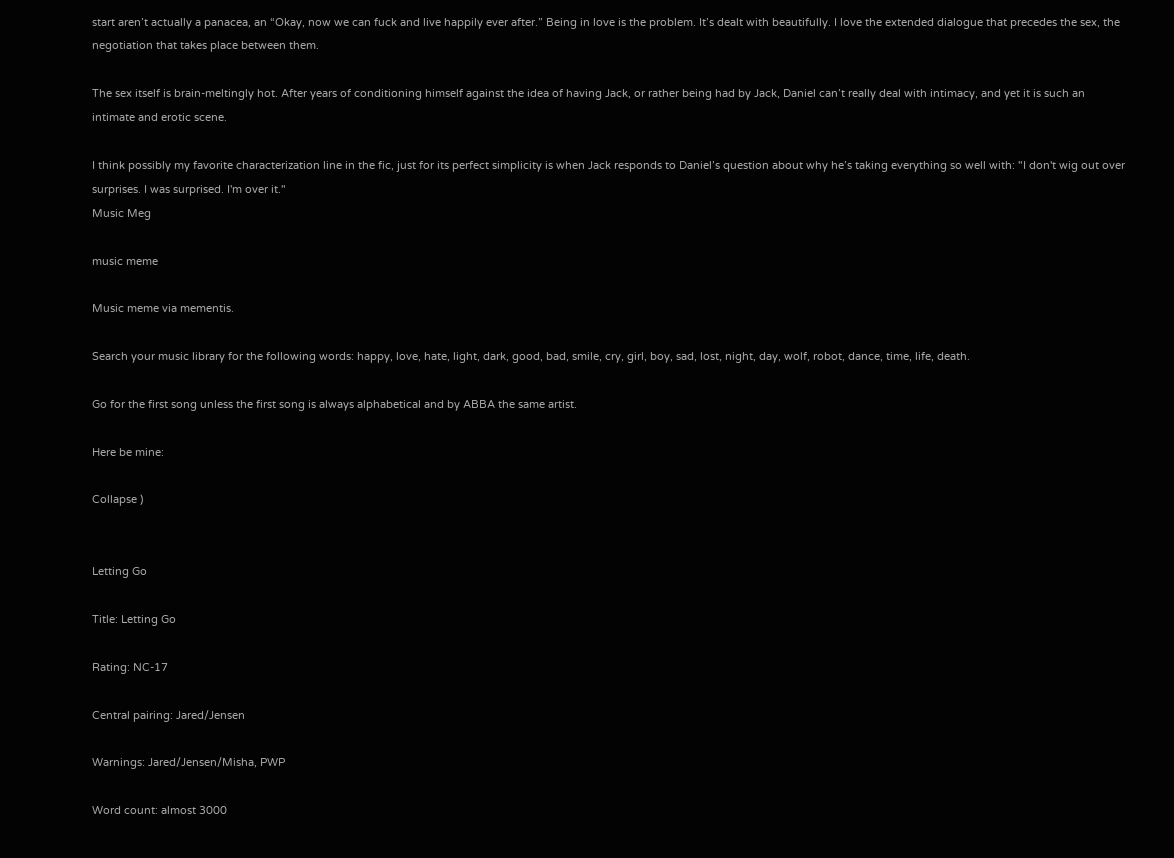start aren’t actually a panacea, an “Okay, now we can fuck and live happily ever after.” Being in love is the problem. It’s dealt with beautifully. I love the extended dialogue that precedes the sex, the negotiation that takes place between them.

The sex itself is brain-meltingly hot. After years of conditioning himself against the idea of having Jack, or rather being had by Jack, Daniel can’t really deal with intimacy, and yet it is such an intimate and erotic scene.

I think possibly my favorite characterization line in the fic, just for its perfect simplicity is when Jack responds to Daniel’s question about why he’s taking everything so well with: "I don't wig out over surprises. I was surprised. I'm over it."
Music Meg

music meme

Music meme via mementis.

Search your music library for the following words: happy, love, hate, light, dark, good, bad, smile, cry, girl, boy, sad, lost, night, day, wolf, robot, dance, time, life, death.

Go for the first song unless the first song is always alphabetical and by ABBA the same artist.

Here be mine:

Collapse )


Letting Go

Title: Letting Go

Rating: NC-17

Central pairing: Jared/Jensen

Warnings: Jared/Jensen/Misha, PWP

Word count: almost 3000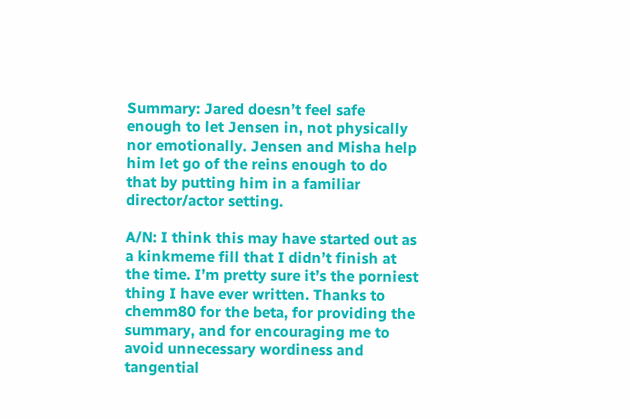Summary: Jared doesn’t feel safe enough to let Jensen in, not physically nor emotionally. Jensen and Misha help him let go of the reins enough to do that by putting him in a familiar director/actor setting.

A/N: I think this may have started out as a kinkmeme fill that I didn’t finish at the time. I’m pretty sure it’s the porniest thing I have ever written. Thanks to chemm80 for the beta, for providing the summary, and for encouraging me to avoid unnecessary wordiness and tangential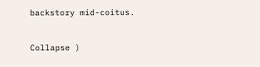backstory mid-coitus.


Collapse )